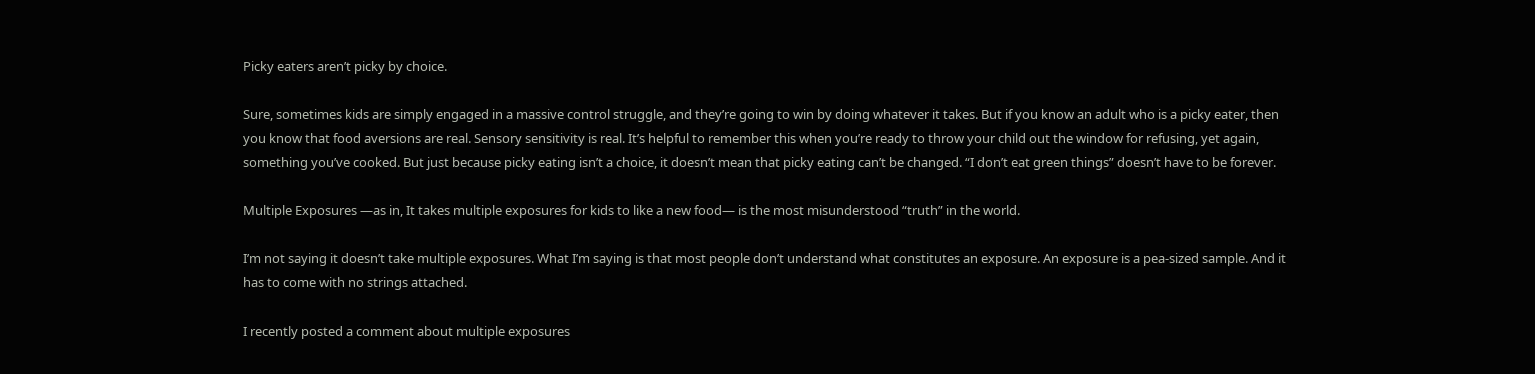Picky eaters aren’t picky by choice.

Sure, sometimes kids are simply engaged in a massive control struggle, and they’re going to win by doing whatever it takes. But if you know an adult who is a picky eater, then you know that food aversions are real. Sensory sensitivity is real. It’s helpful to remember this when you’re ready to throw your child out the window for refusing, yet again, something you’ve cooked. But just because picky eating isn’t a choice, it doesn’t mean that picky eating can’t be changed. “I don’t eat green things” doesn’t have to be forever.

Multiple Exposures —as in, It takes multiple exposures for kids to like a new food— is the most misunderstood “truth” in the world.

I’m not saying it doesn’t take multiple exposures. What I’m saying is that most people don’t understand what constitutes an exposure. An exposure is a pea-sized sample. And it has to come with no strings attached.

I recently posted a comment about multiple exposures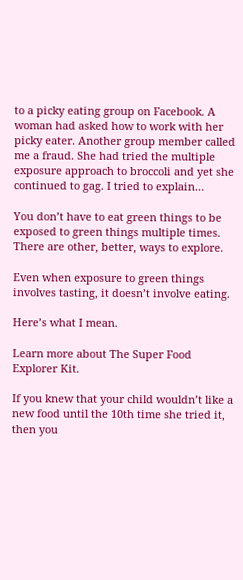to a picky eating group on Facebook. A woman had asked how to work with her picky eater. Another group member called me a fraud. She had tried the multiple exposure approach to broccoli and yet she continued to gag. I tried to explain…

You don’t have to eat green things to be exposed to green things multiple times. There are other, better, ways to explore.

Even when exposure to green things involves tasting, it doesn’t involve eating.

Here’s what I mean.

Learn more about The Super Food Explorer Kit.

If you knew that your child wouldn’t like a new food until the 10th time she tried it, then you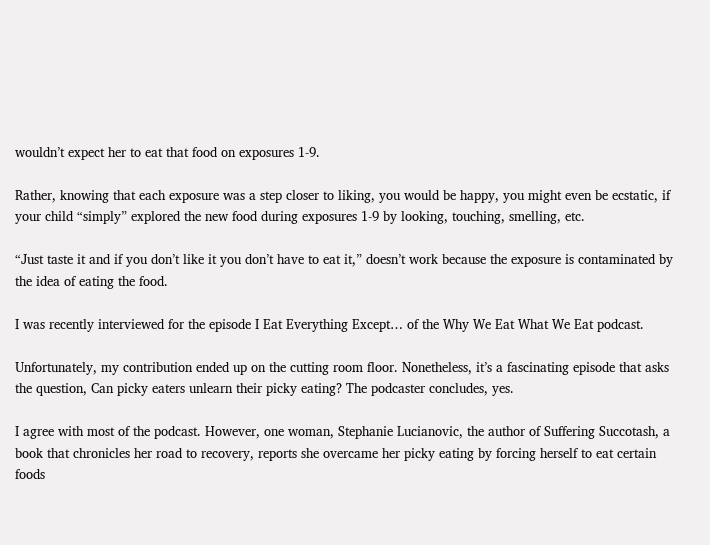wouldn’t expect her to eat that food on exposures 1-9.

Rather, knowing that each exposure was a step closer to liking, you would be happy, you might even be ecstatic, if your child “simply” explored the new food during exposures 1-9 by looking, touching, smelling, etc.

“Just taste it and if you don’t like it you don’t have to eat it,” doesn’t work because the exposure is contaminated by the idea of eating the food.

I was recently interviewed for the episode I Eat Everything Except… of the Why We Eat What We Eat podcast.

Unfortunately, my contribution ended up on the cutting room floor. Nonetheless, it’s a fascinating episode that asks the question, Can picky eaters unlearn their picky eating? The podcaster concludes, yes.

I agree with most of the podcast. However, one woman, Stephanie Lucianovic, the author of Suffering Succotash, a book that chronicles her road to recovery, reports she overcame her picky eating by forcing herself to eat certain foods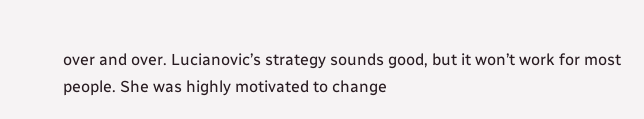over and over. Lucianovic’s strategy sounds good, but it won’t work for most people. She was highly motivated to change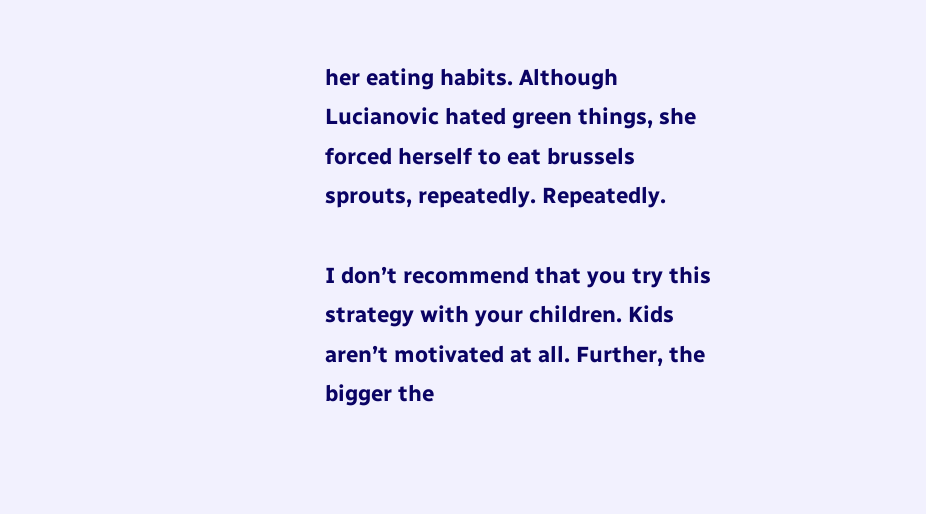her eating habits. Although Lucianovic hated green things, she forced herself to eat brussels sprouts, repeatedly. Repeatedly.

I don’t recommend that you try this strategy with your children. Kids aren’t motivated at all. Further, the bigger the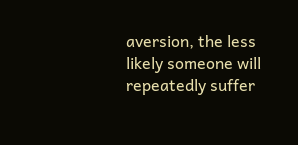aversion, the less likely someone will repeatedly suffer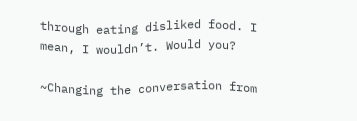through eating disliked food. I mean, I wouldn’t. Would you?

~Changing the conversation from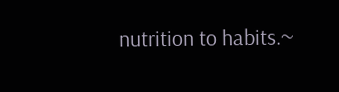nutrition to habits.~